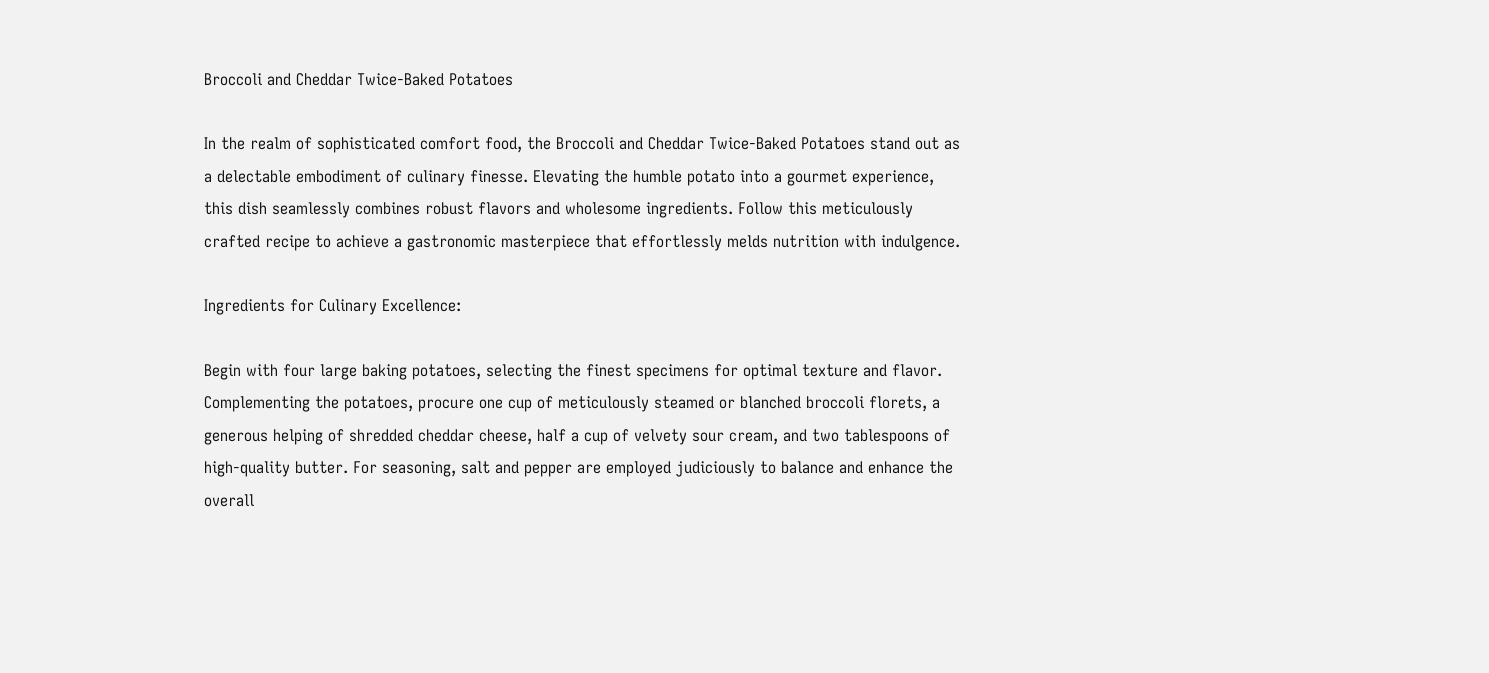Broccoli and Cheddar Twice-Baked Potatoes

In the realm of sophisticated comfort food, the Broccoli and Cheddar Twice-Baked Potatoes stand out as a delectable embodiment of culinary finesse. Elevating the humble potato into a gourmet experience, this dish seamlessly combines robust flavors and wholesome ingredients. Follow this meticulously crafted recipe to achieve a gastronomic masterpiece that effortlessly melds nutrition with indulgence.

Ingredients for Culinary Excellence:

Begin with four large baking potatoes, selecting the finest specimens for optimal texture and flavor. Complementing the potatoes, procure one cup of meticulously steamed or blanched broccoli florets, a generous helping of shredded cheddar cheese, half a cup of velvety sour cream, and two tablespoons of high-quality butter. For seasoning, salt and pepper are employed judiciously to balance and enhance the overall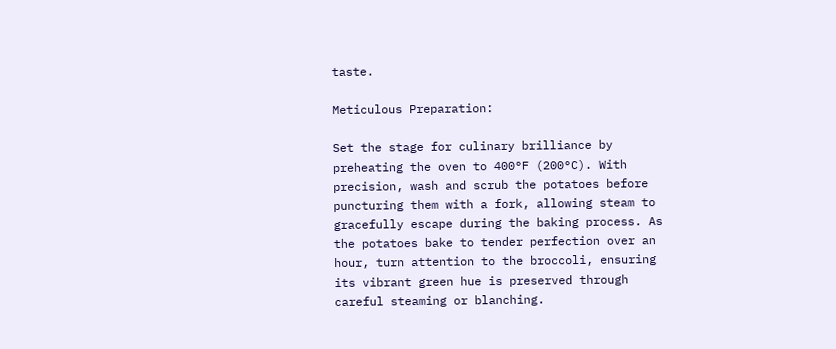taste.

Meticulous Preparation:

Set the stage for culinary brilliance by preheating the oven to 400°F (200°C). With precision, wash and scrub the potatoes before puncturing them with a fork, allowing steam to gracefully escape during the baking process. As the potatoes bake to tender perfection over an hour, turn attention to the broccoli, ensuring its vibrant green hue is preserved through careful steaming or blanching.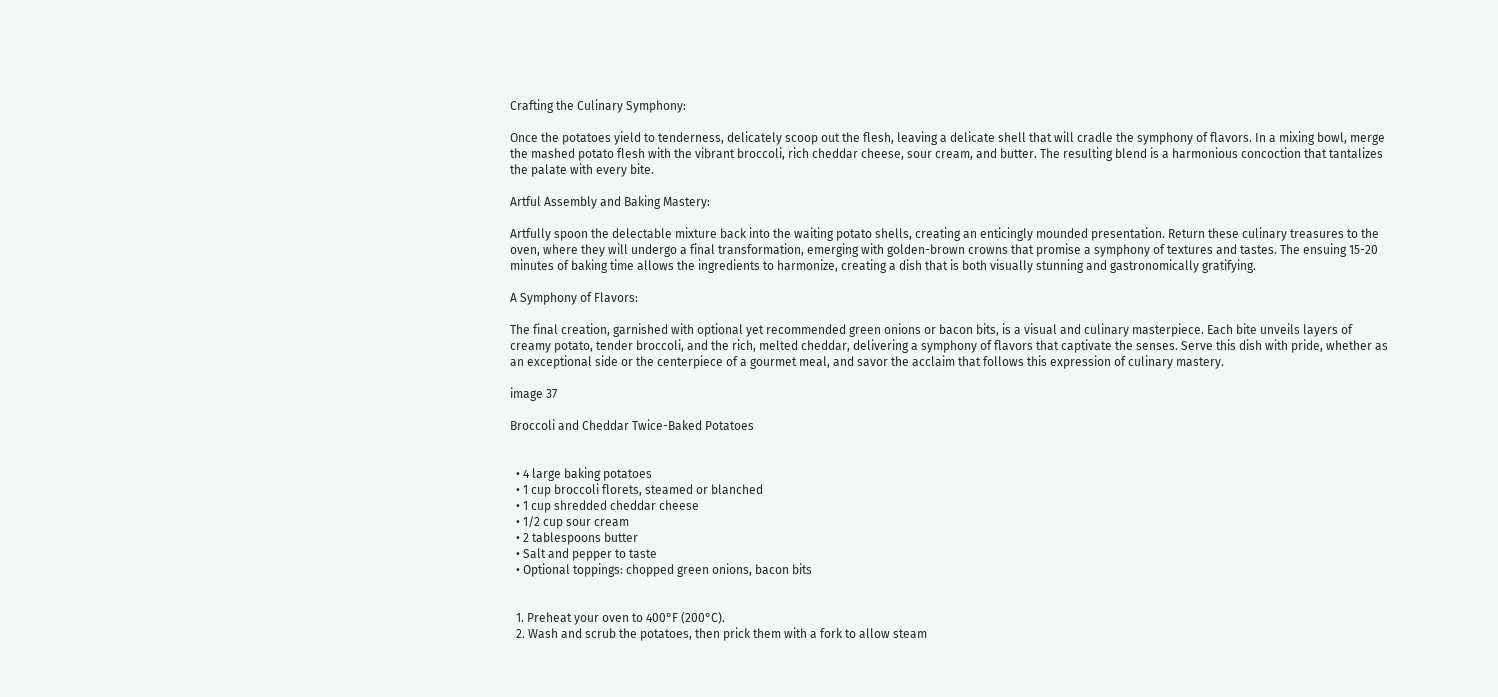Crafting the Culinary Symphony:

Once the potatoes yield to tenderness, delicately scoop out the flesh, leaving a delicate shell that will cradle the symphony of flavors. In a mixing bowl, merge the mashed potato flesh with the vibrant broccoli, rich cheddar cheese, sour cream, and butter. The resulting blend is a harmonious concoction that tantalizes the palate with every bite.

Artful Assembly and Baking Mastery:

Artfully spoon the delectable mixture back into the waiting potato shells, creating an enticingly mounded presentation. Return these culinary treasures to the oven, where they will undergo a final transformation, emerging with golden-brown crowns that promise a symphony of textures and tastes. The ensuing 15-20 minutes of baking time allows the ingredients to harmonize, creating a dish that is both visually stunning and gastronomically gratifying.

A Symphony of Flavors:

The final creation, garnished with optional yet recommended green onions or bacon bits, is a visual and culinary masterpiece. Each bite unveils layers of creamy potato, tender broccoli, and the rich, melted cheddar, delivering a symphony of flavors that captivate the senses. Serve this dish with pride, whether as an exceptional side or the centerpiece of a gourmet meal, and savor the acclaim that follows this expression of culinary mastery.

image 37

Broccoli and Cheddar Twice-Baked Potatoes


  • 4 large baking potatoes
  • 1 cup broccoli florets, steamed or blanched
  • 1 cup shredded cheddar cheese
  • 1/2 cup sour cream
  • 2 tablespoons butter
  • Salt and pepper to taste
  • Optional toppings: chopped green onions, bacon bits


  1. Preheat your oven to 400°F (200°C).
  2. Wash and scrub the potatoes, then prick them with a fork to allow steam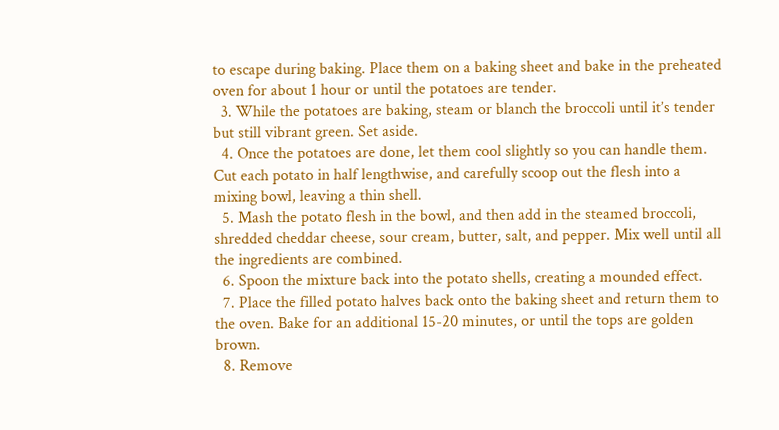to escape during baking. Place them on a baking sheet and bake in the preheated oven for about 1 hour or until the potatoes are tender.
  3. While the potatoes are baking, steam or blanch the broccoli until it’s tender but still vibrant green. Set aside.
  4. Once the potatoes are done, let them cool slightly so you can handle them. Cut each potato in half lengthwise, and carefully scoop out the flesh into a mixing bowl, leaving a thin shell.
  5. Mash the potato flesh in the bowl, and then add in the steamed broccoli, shredded cheddar cheese, sour cream, butter, salt, and pepper. Mix well until all the ingredients are combined.
  6. Spoon the mixture back into the potato shells, creating a mounded effect.
  7. Place the filled potato halves back onto the baking sheet and return them to the oven. Bake for an additional 15-20 minutes, or until the tops are golden brown.
  8. Remove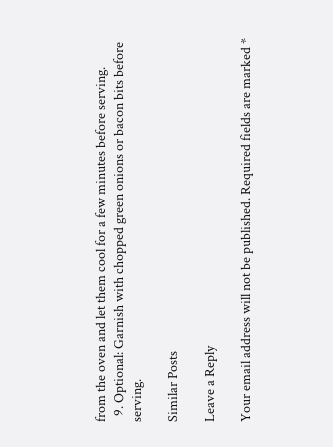from the oven and let them cool for a few minutes before serving.
  9. Optional: Garnish with chopped green onions or bacon bits before serving.

Similar Posts

Leave a Reply

Your email address will not be published. Required fields are marked *